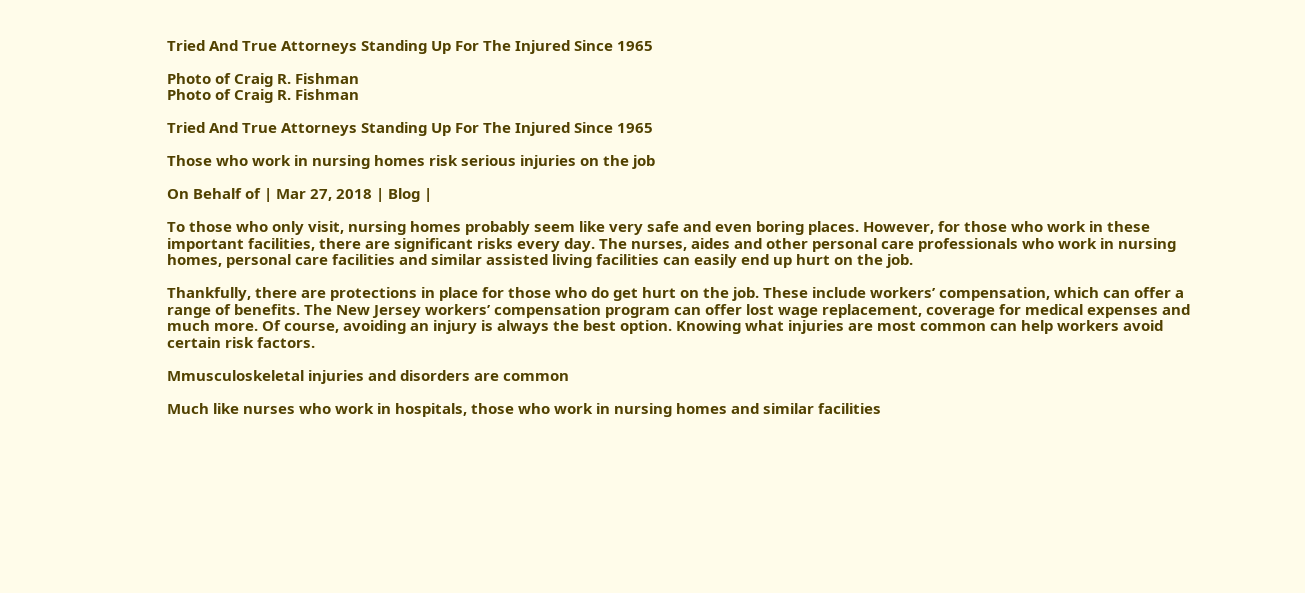Tried And True Attorneys Standing Up For The Injured Since 1965

Photo of Craig R. Fishman
Photo of Craig R. Fishman

Tried And True Attorneys Standing Up For The Injured Since 1965

Those who work in nursing homes risk serious injuries on the job

On Behalf of | Mar 27, 2018 | Blog |

To those who only visit, nursing homes probably seem like very safe and even boring places. However, for those who work in these important facilities, there are significant risks every day. The nurses, aides and other personal care professionals who work in nursing homes, personal care facilities and similar assisted living facilities can easily end up hurt on the job.

Thankfully, there are protections in place for those who do get hurt on the job. These include workers’ compensation, which can offer a range of benefits. The New Jersey workers’ compensation program can offer lost wage replacement, coverage for medical expenses and much more. Of course, avoiding an injury is always the best option. Knowing what injuries are most common can help workers avoid certain risk factors.

Mmusculoskeletal injuries and disorders are common

Much like nurses who work in hospitals, those who work in nursing homes and similar facilities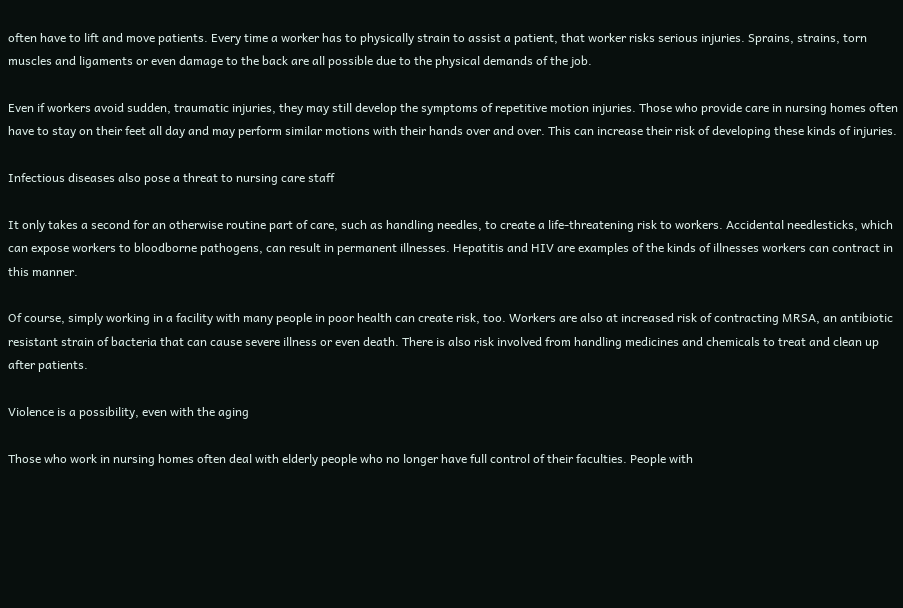often have to lift and move patients. Every time a worker has to physically strain to assist a patient, that worker risks serious injuries. Sprains, strains, torn muscles and ligaments or even damage to the back are all possible due to the physical demands of the job.

Even if workers avoid sudden, traumatic injuries, they may still develop the symptoms of repetitive motion injuries. Those who provide care in nursing homes often have to stay on their feet all day and may perform similar motions with their hands over and over. This can increase their risk of developing these kinds of injuries.

Infectious diseases also pose a threat to nursing care staff

It only takes a second for an otherwise routine part of care, such as handling needles, to create a life-threatening risk to workers. Accidental needlesticks, which can expose workers to bloodborne pathogens, can result in permanent illnesses. Hepatitis and HIV are examples of the kinds of illnesses workers can contract in this manner.

Of course, simply working in a facility with many people in poor health can create risk, too. Workers are also at increased risk of contracting MRSA, an antibiotic resistant strain of bacteria that can cause severe illness or even death. There is also risk involved from handling medicines and chemicals to treat and clean up after patients.

Violence is a possibility, even with the aging

Those who work in nursing homes often deal with elderly people who no longer have full control of their faculties. People with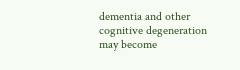dementia and other cognitive degeneration may become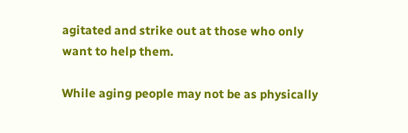agitated and strike out at those who only want to help them.

While aging people may not be as physically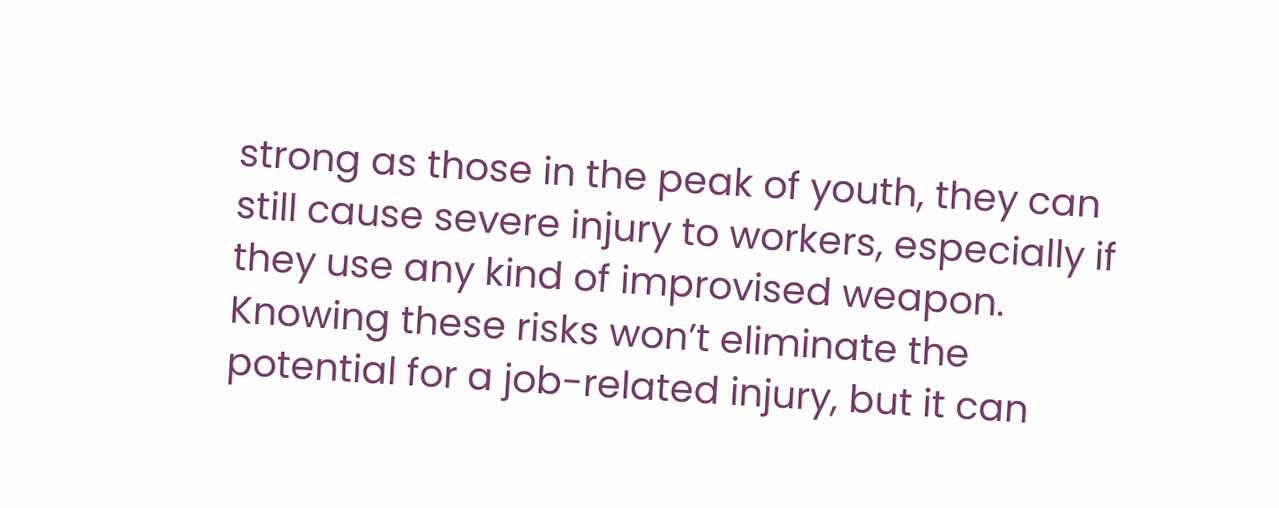strong as those in the peak of youth, they can still cause severe injury to workers, especially if they use any kind of improvised weapon. Knowing these risks won’t eliminate the potential for a job-related injury, but it can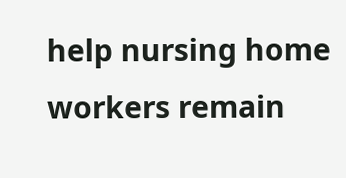help nursing home workers remain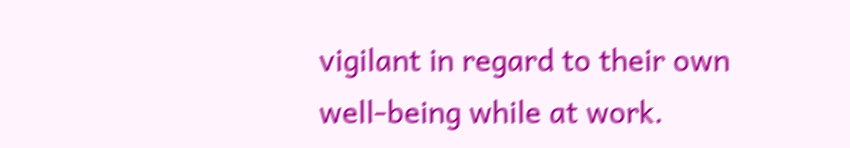vigilant in regard to their own well-being while at work.